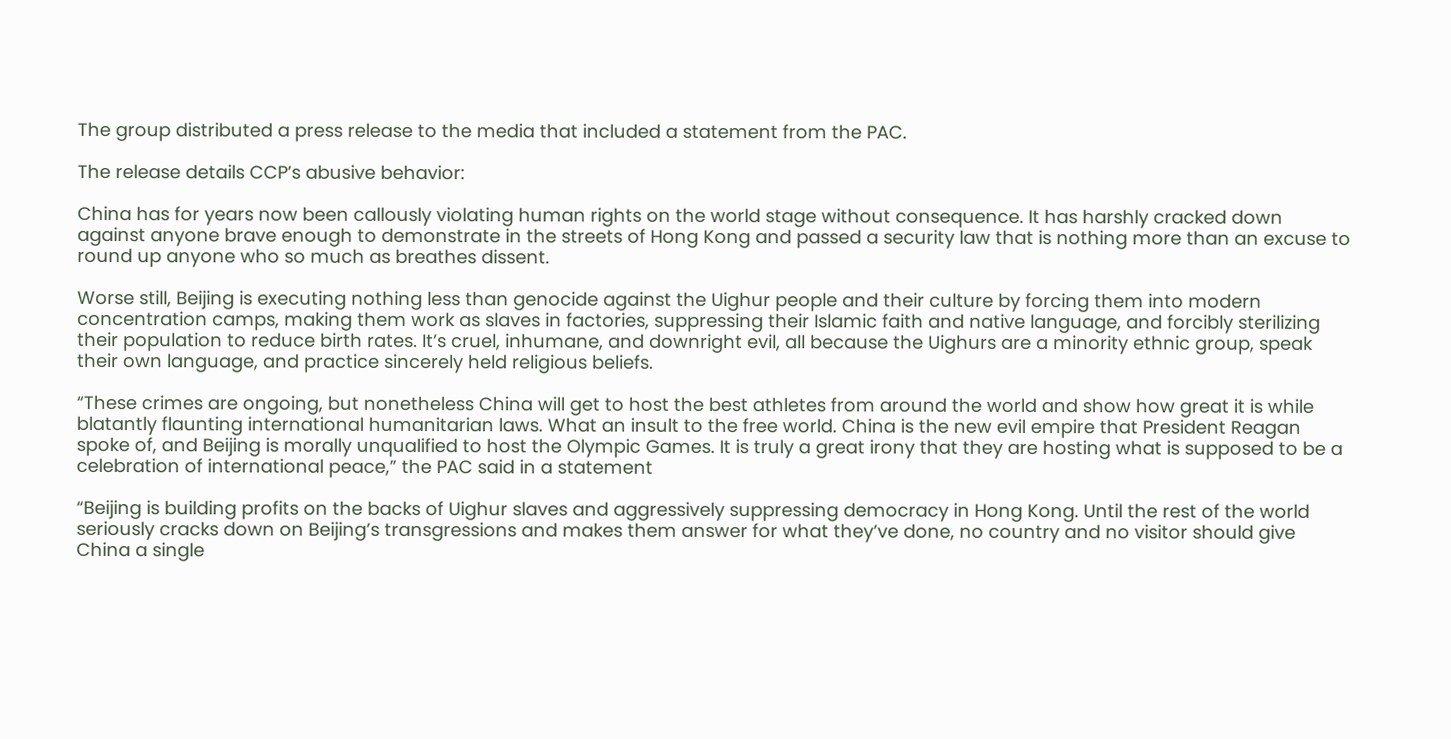The group distributed a press release to the media that included a statement from the PAC.

The release details CCP’s abusive behavior:

China has for years now been callously violating human rights on the world stage without consequence. It has harshly cracked down against anyone brave enough to demonstrate in the streets of Hong Kong and passed a security law that is nothing more than an excuse to round up anyone who so much as breathes dissent.

Worse still, Beijing is executing nothing less than genocide against the Uighur people and their culture by forcing them into modern concentration camps, making them work as slaves in factories, suppressing their Islamic faith and native language, and forcibly sterilizing their population to reduce birth rates. It’s cruel, inhumane, and downright evil, all because the Uighurs are a minority ethnic group, speak their own language, and practice sincerely held religious beliefs.

“These crimes are ongoing, but nonetheless China will get to host the best athletes from around the world and show how great it is while blatantly flaunting international humanitarian laws. What an insult to the free world. China is the new evil empire that President Reagan spoke of, and Beijing is morally unqualified to host the Olympic Games. It is truly a great irony that they are hosting what is supposed to be a celebration of international peace,” the PAC said in a statement

“Beijing is building profits on the backs of Uighur slaves and aggressively suppressing democracy in Hong Kong. Until the rest of the world seriously cracks down on Beijing’s transgressions and makes them answer for what they’ve done, no country and no visitor should give China a single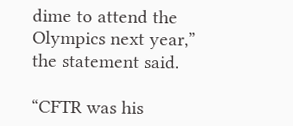dime to attend the Olympics next year,” the statement said.

“CFTR was his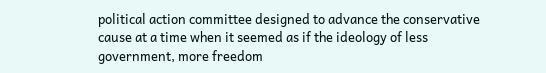political action committee designed to advance the conservative cause at a time when it seemed as if the ideology of less government, more freedom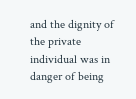and the dignity of the private individual was in danger of being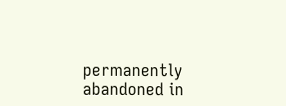permanently abandoned in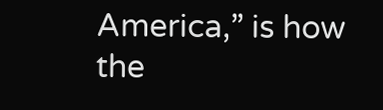America,” is how the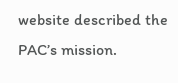website described the PAC’s mission.